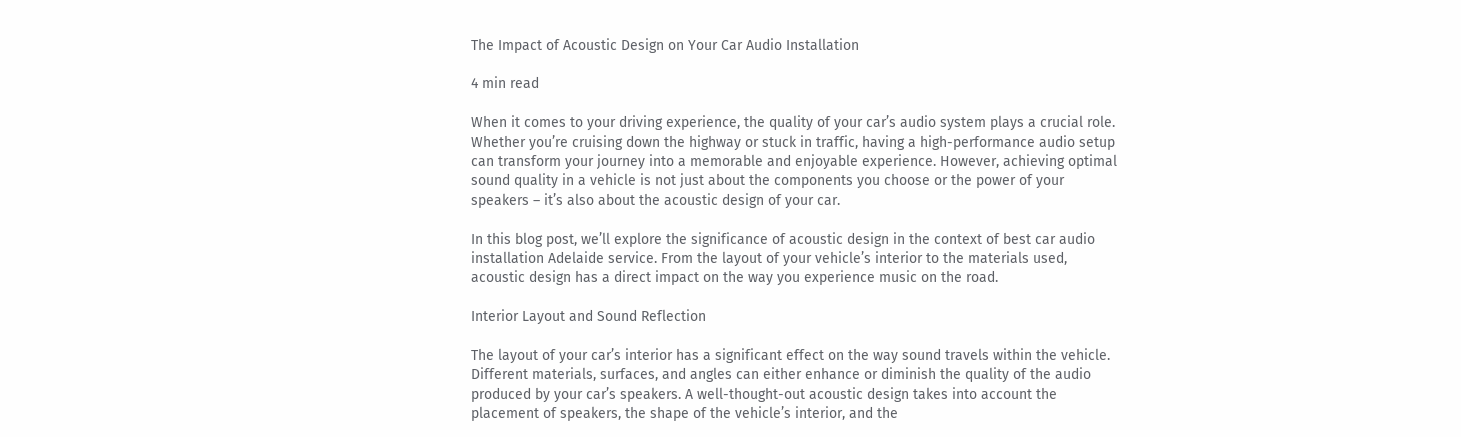The Impact of Acoustic Design on Your Car Audio Installation

4 min read

When it comes to your driving experience, the quality of your car’s audio system plays a crucial role. Whether you’re cruising down the highway or stuck in traffic, having a high-performance audio setup can transform your journey into a memorable and enjoyable experience. However, achieving optimal sound quality in a vehicle is not just about the components you choose or the power of your speakers – it’s also about the acoustic design of your car.

In this blog post, we’ll explore the significance of acoustic design in the context of best car audio installation Adelaide service. From the layout of your vehicle’s interior to the materials used, acoustic design has a direct impact on the way you experience music on the road.

Interior Layout and Sound Reflection

The layout of your car’s interior has a significant effect on the way sound travels within the vehicle. Different materials, surfaces, and angles can either enhance or diminish the quality of the audio produced by your car’s speakers. A well-thought-out acoustic design takes into account the placement of speakers, the shape of the vehicle’s interior, and the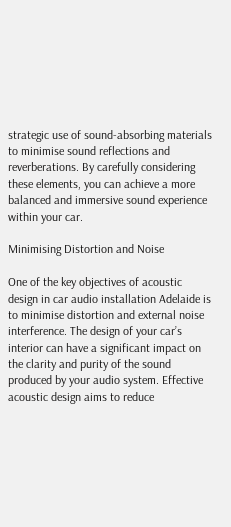strategic use of sound-absorbing materials to minimise sound reflections and reverberations. By carefully considering these elements, you can achieve a more balanced and immersive sound experience within your car.

Minimising Distortion and Noise

One of the key objectives of acoustic design in car audio installation Adelaide is to minimise distortion and external noise interference. The design of your car’s interior can have a significant impact on the clarity and purity of the sound produced by your audio system. Effective acoustic design aims to reduce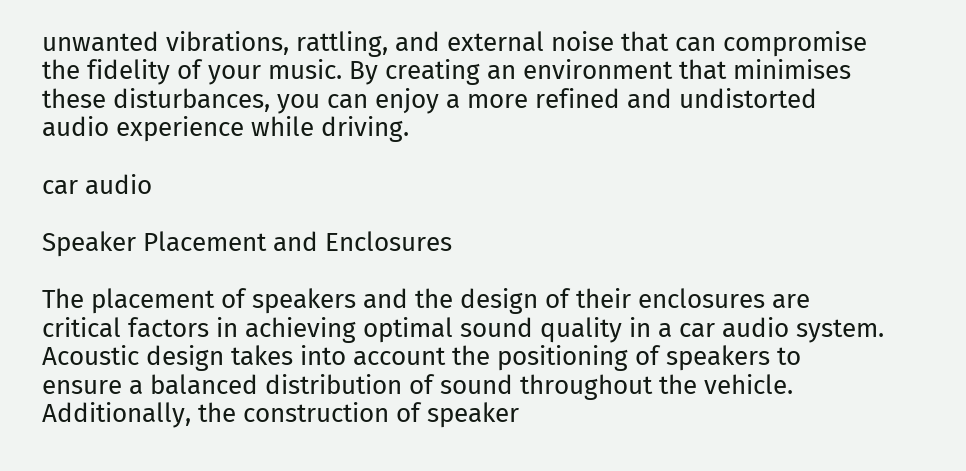unwanted vibrations, rattling, and external noise that can compromise the fidelity of your music. By creating an environment that minimises these disturbances, you can enjoy a more refined and undistorted audio experience while driving.

car audio

Speaker Placement and Enclosures

The placement of speakers and the design of their enclosures are critical factors in achieving optimal sound quality in a car audio system. Acoustic design takes into account the positioning of speakers to ensure a balanced distribution of sound throughout the vehicle. Additionally, the construction of speaker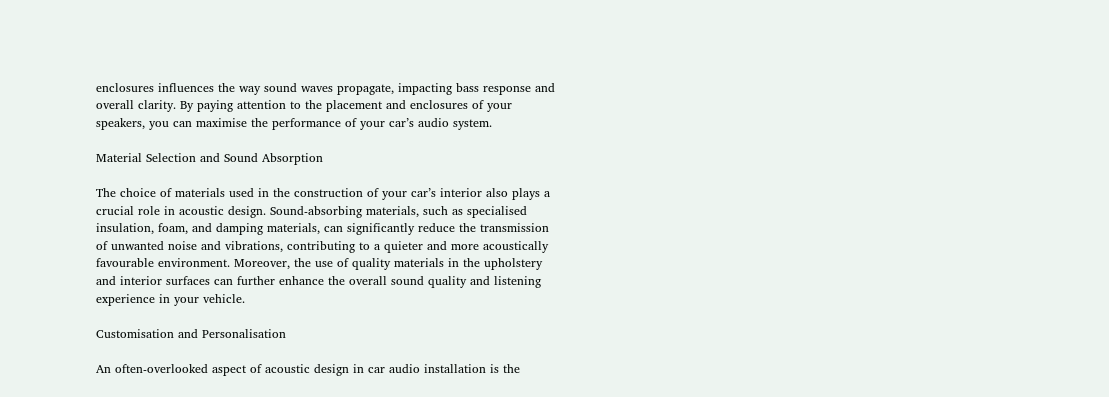enclosures influences the way sound waves propagate, impacting bass response and overall clarity. By paying attention to the placement and enclosures of your speakers, you can maximise the performance of your car’s audio system.

Material Selection and Sound Absorption

The choice of materials used in the construction of your car’s interior also plays a crucial role in acoustic design. Sound-absorbing materials, such as specialised insulation, foam, and damping materials, can significantly reduce the transmission of unwanted noise and vibrations, contributing to a quieter and more acoustically favourable environment. Moreover, the use of quality materials in the upholstery and interior surfaces can further enhance the overall sound quality and listening experience in your vehicle.

Customisation and Personalisation

An often-overlooked aspect of acoustic design in car audio installation is the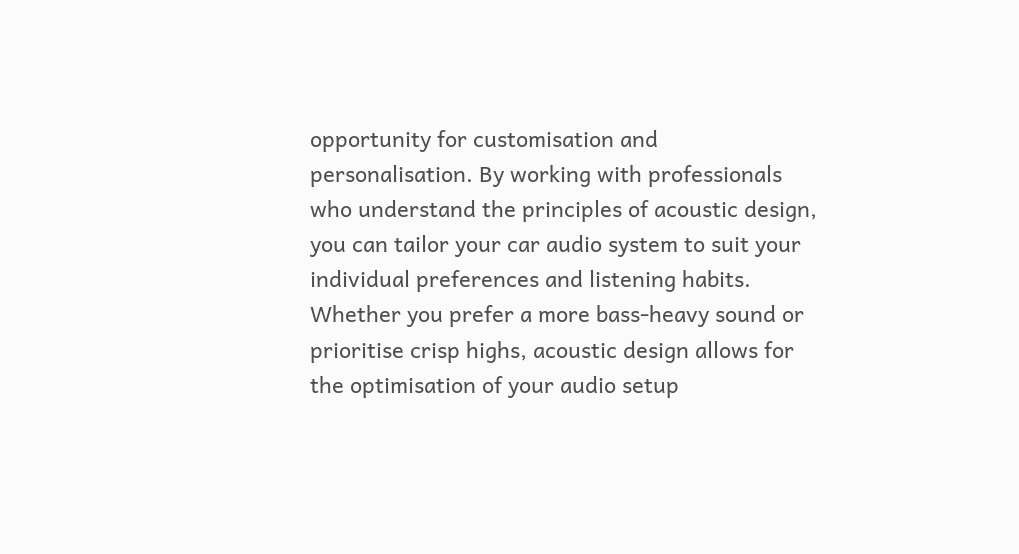opportunity for customisation and personalisation. By working with professionals who understand the principles of acoustic design, you can tailor your car audio system to suit your individual preferences and listening habits. Whether you prefer a more bass-heavy sound or prioritise crisp highs, acoustic design allows for the optimisation of your audio setup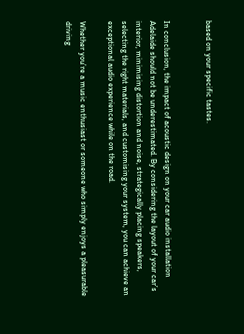based on your specific tastes.


In conclusion, the impact of acoustic design on your car audio installation Adelaide should not be underestimated. By considering the layout of your car’s interior, minimising distortion and noise, strategically placing speakers, selecting the right materials, and customising your system, you can achieve an exceptional audio experience while on the road.

Whether you’re a music enthusiast or someone who simply enjoys a pleasurable driving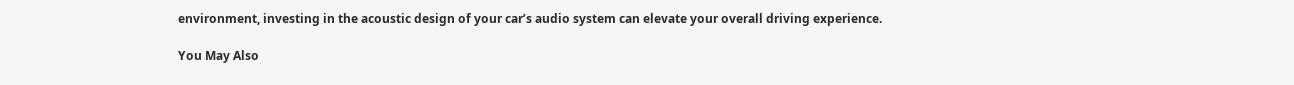environment, investing in the acoustic design of your car’s audio system can elevate your overall driving experience.

You May Also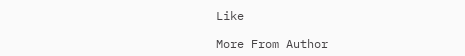Like

More From Author